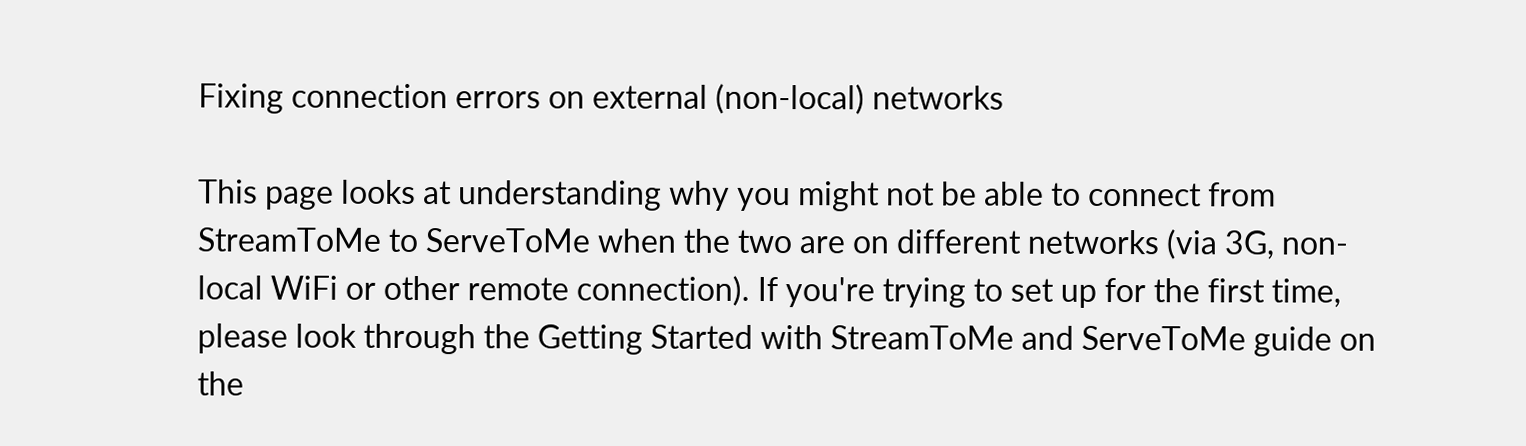Fixing connection errors on external (non-local) networks

This page looks at understanding why you might not be able to connect from StreamToMe to ServeToMe when the two are on different networks (via 3G, non-local WiFi or other remote connection). If you're trying to set up for the first time, please look through the Getting Started with StreamToMe and ServeToMe guide on the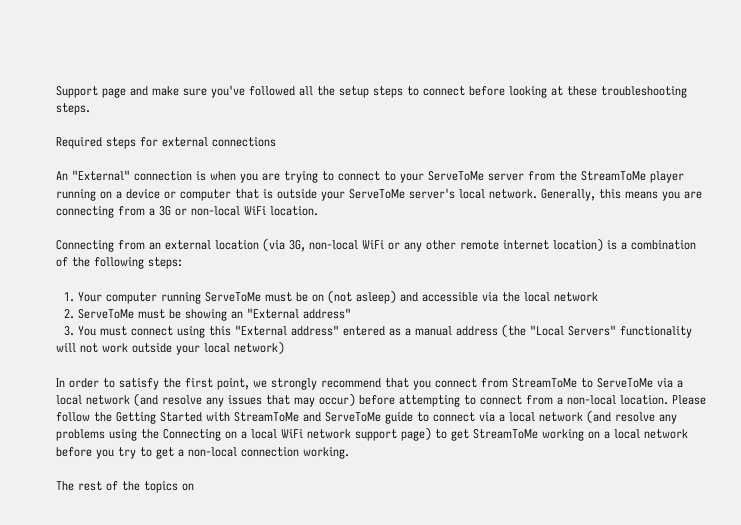Support page and make sure you've followed all the setup steps to connect before looking at these troubleshooting steps.

Required steps for external connections

An "External" connection is when you are trying to connect to your ServeToMe server from the StreamToMe player running on a device or computer that is outside your ServeToMe server's local network. Generally, this means you are connecting from a 3G or non-local WiFi location.

Connecting from an external location (via 3G, non-local WiFi or any other remote internet location) is a combination of the following steps:

  1. Your computer running ServeToMe must be on (not asleep) and accessible via the local network
  2. ServeToMe must be showing an "External address"
  3. You must connect using this "External address" entered as a manual address (the "Local Servers" functionality will not work outside your local network)

In order to satisfy the first point, we strongly recommend that you connect from StreamToMe to ServeToMe via a local network (and resolve any issues that may occur) before attempting to connect from a non-local location. Please follow the Getting Started with StreamToMe and ServeToMe guide to connect via a local network (and resolve any problems using the Connecting on a local WiFi network support page) to get StreamToMe working on a local network before you try to get a non-local connection working.

The rest of the topics on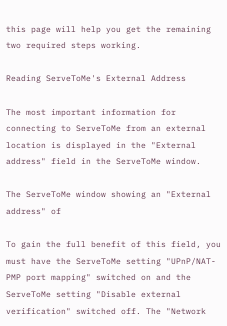this page will help you get the remaining two required steps working.

Reading ServeToMe's External Address

The most important information for connecting to ServeToMe from an external location is displayed in the "External address" field in the ServeToMe window.

The ServeToMe window showing an "External address" of

To gain the full benefit of this field, you must have the ServeToMe setting "UPnP/NAT-PMP port mapping" switched on and the ServeToMe setting "Disable external verification" switched off. The "Network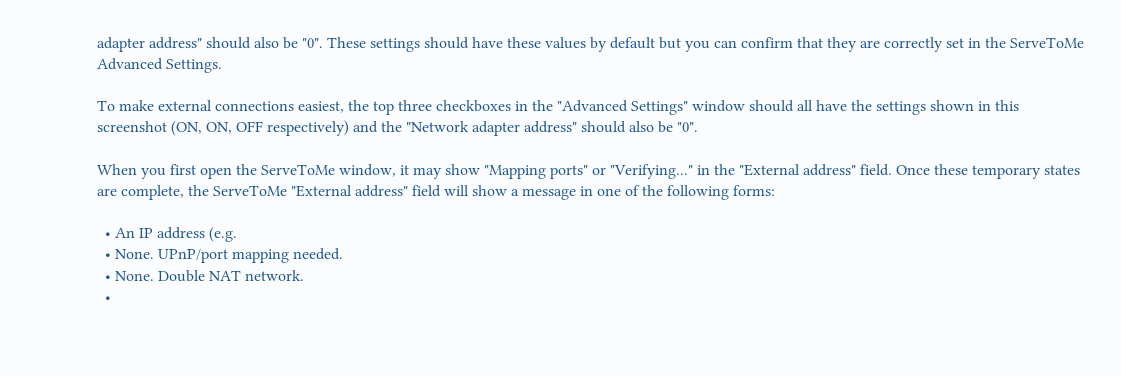adapter address" should also be "0". These settings should have these values by default but you can confirm that they are correctly set in the ServeToMe Advanced Settings.

To make external connections easiest, the top three checkboxes in the "Advanced Settings" window should all have the settings shown in this screenshot (ON, ON, OFF respectively) and the "Network adapter address" should also be "0".

When you first open the ServeToMe window, it may show "Mapping ports" or "Verifying..." in the "External address" field. Once these temporary states are complete, the ServeToMe "External address" field will show a message in one of the following forms:

  • An IP address (e.g.
  • None. UPnP/port mapping needed.
  • None. Double NAT network.
  •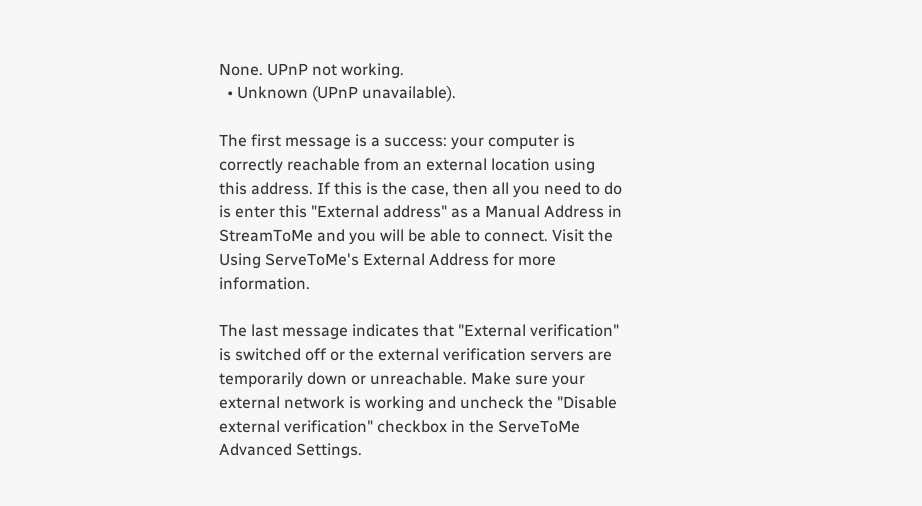None. UPnP not working.
  • Unknown (UPnP unavailable).

The first message is a success: your computer is correctly reachable from an external location using this address. If this is the case, then all you need to do is enter this "External address" as a Manual Address in StreamToMe and you will be able to connect. Visit the Using ServeToMe's External Address for more information.

The last message indicates that "External verification" is switched off or the external verification servers are temporarily down or unreachable. Make sure your external network is working and uncheck the "Disable external verification" checkbox in the ServeToMe Advanced Settings.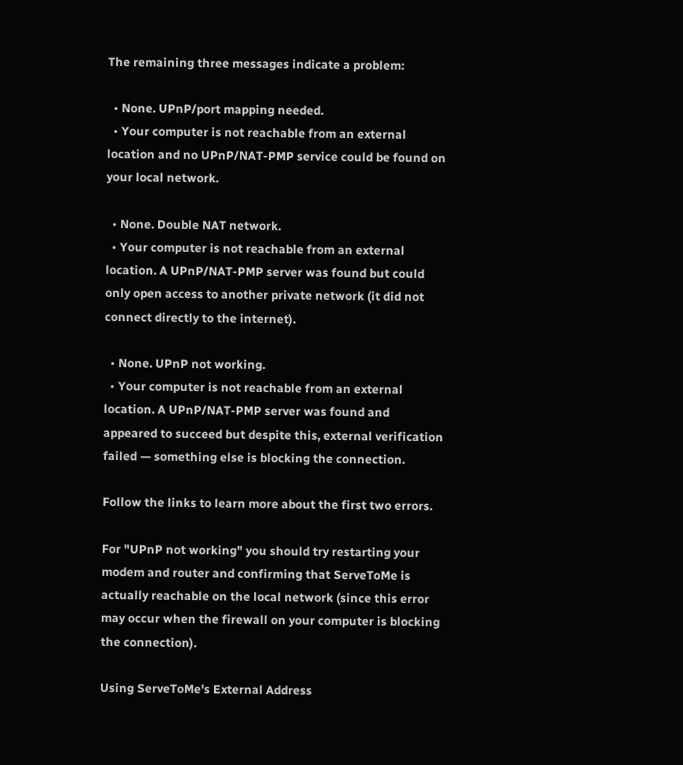The remaining three messages indicate a problem:

  • None. UPnP/port mapping needed.
  • Your computer is not reachable from an external location and no UPnP/NAT-PMP service could be found on your local network.

  • None. Double NAT network.
  • Your computer is not reachable from an external location. A UPnP/NAT-PMP server was found but could only open access to another private network (it did not connect directly to the internet).

  • None. UPnP not working.
  • Your computer is not reachable from an external location. A UPnP/NAT-PMP server was found and appeared to succeed but despite this, external verification failed — something else is blocking the connection.

Follow the links to learn more about the first two errors.

For "UPnP not working" you should try restarting your modem and router and confirming that ServeToMe is actually reachable on the local network (since this error may occur when the firewall on your computer is blocking the connection).

Using ServeToMe's External Address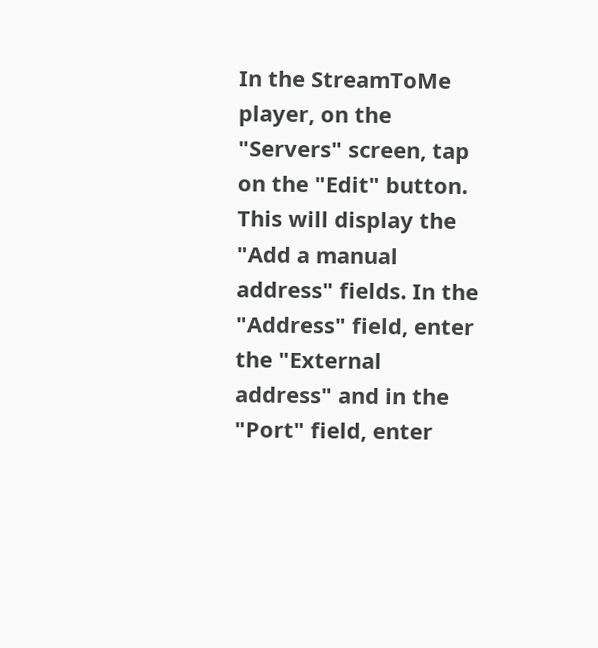In the StreamToMe player, on the "Servers" screen, tap on the "Edit" button. This will display the "Add a manual address" fields. In the "Address" field, enter the "External address" and in the "Port" field, enter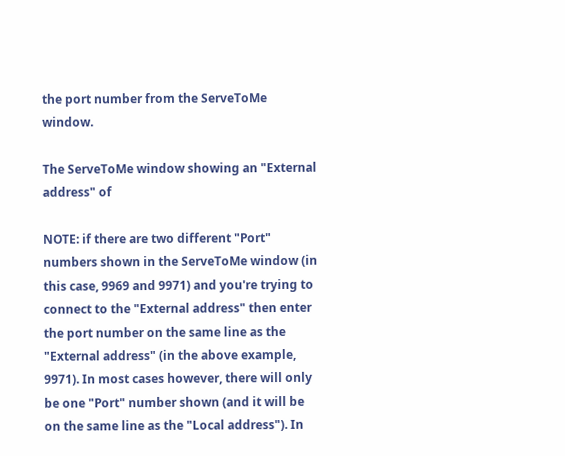the port number from the ServeToMe window.

The ServeToMe window showing an "External address" of

NOTE: if there are two different "Port" numbers shown in the ServeToMe window (in this case, 9969 and 9971) and you're trying to connect to the "External address" then enter the port number on the same line as the "External address" (in the above example, 9971). In most cases however, there will only be one "Port" number shown (and it will be on the same line as the "Local address"). In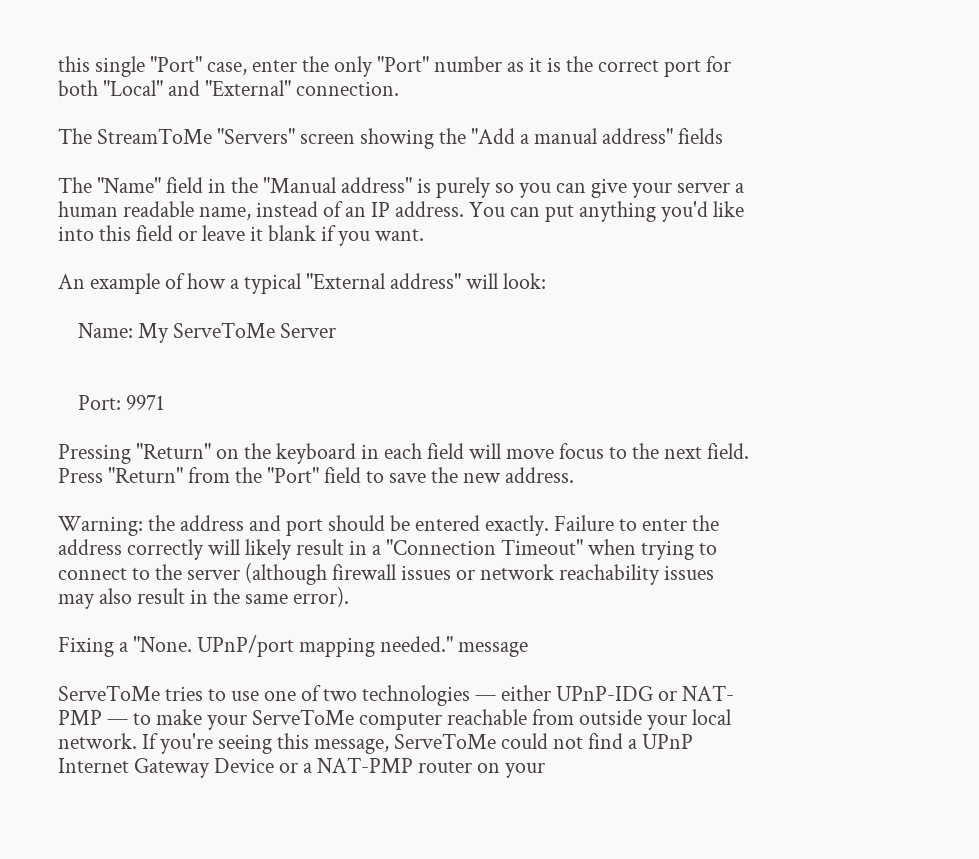this single "Port" case, enter the only "Port" number as it is the correct port for both "Local" and "External" connection.

The StreamToMe "Servers" screen showing the "Add a manual address" fields

The "Name" field in the "Manual address" is purely so you can give your server a human readable name, instead of an IP address. You can put anything you'd like into this field or leave it blank if you want.

An example of how a typical "External address" will look:

    Name: My ServeToMe Server


    Port: 9971

Pressing "Return" on the keyboard in each field will move focus to the next field. Press "Return" from the "Port" field to save the new address.

Warning: the address and port should be entered exactly. Failure to enter the address correctly will likely result in a "Connection Timeout" when trying to connect to the server (although firewall issues or network reachability issues may also result in the same error).

Fixing a "None. UPnP/port mapping needed." message

ServeToMe tries to use one of two technologies — either UPnP-IDG or NAT-PMP — to make your ServeToMe computer reachable from outside your local network. If you're seeing this message, ServeToMe could not find a UPnP Internet Gateway Device or a NAT-PMP router on your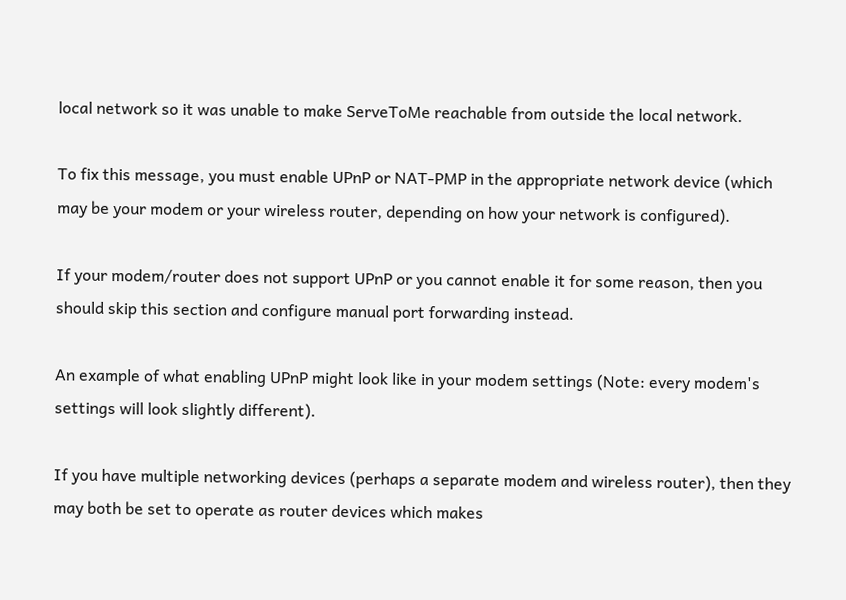local network so it was unable to make ServeToMe reachable from outside the local network.

To fix this message, you must enable UPnP or NAT-PMP in the appropriate network device (which may be your modem or your wireless router, depending on how your network is configured).

If your modem/router does not support UPnP or you cannot enable it for some reason, then you should skip this section and configure manual port forwarding instead.

An example of what enabling UPnP might look like in your modem settings (Note: every modem's settings will look slightly different).

If you have multiple networking devices (perhaps a separate modem and wireless router), then they may both be set to operate as router devices which makes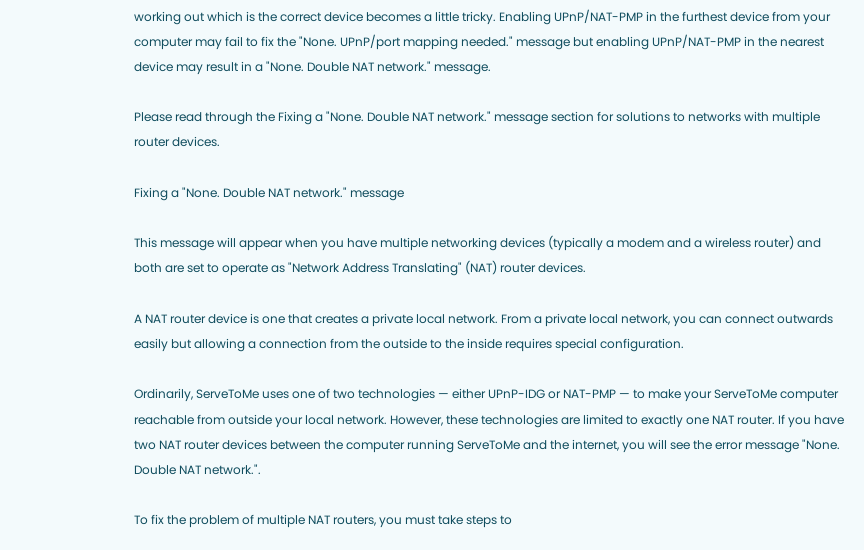working out which is the correct device becomes a little tricky. Enabling UPnP/NAT-PMP in the furthest device from your computer may fail to fix the "None. UPnP/port mapping needed." message but enabling UPnP/NAT-PMP in the nearest device may result in a "None. Double NAT network." message.

Please read through the Fixing a "None. Double NAT network." message section for solutions to networks with multiple router devices.

Fixing a "None. Double NAT network." message

This message will appear when you have multiple networking devices (typically a modem and a wireless router) and both are set to operate as "Network Address Translating" (NAT) router devices.

A NAT router device is one that creates a private local network. From a private local network, you can connect outwards easily but allowing a connection from the outside to the inside requires special configuration.

Ordinarily, ServeToMe uses one of two technologies — either UPnP-IDG or NAT-PMP — to make your ServeToMe computer reachable from outside your local network. However, these technologies are limited to exactly one NAT router. If you have two NAT router devices between the computer running ServeToMe and the internet, you will see the error message "None. Double NAT network.".

To fix the problem of multiple NAT routers, you must take steps to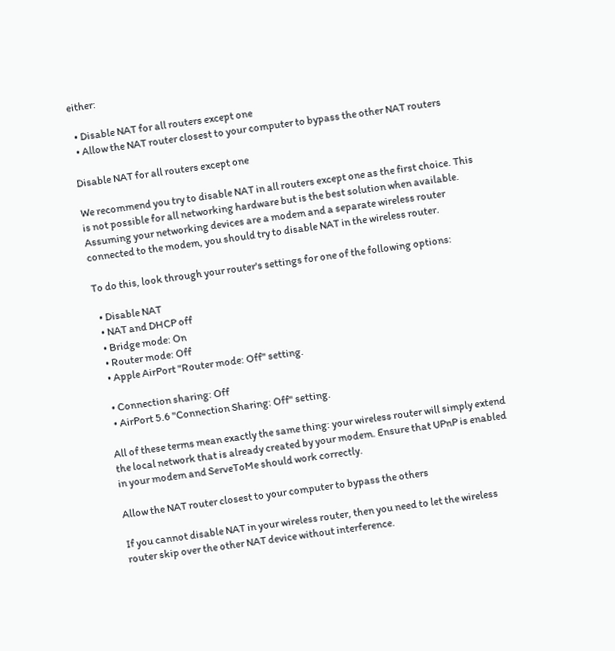either:

  • Disable NAT for all routers except one
  • Allow the NAT router closest to your computer to bypass the other NAT routers

Disable NAT for all routers except one

We recommend you try to disable NAT in all routers except one as the first choice. This is not possible for all networking hardware but is the best solution when available. Assuming your networking devices are a modem and a separate wireless router connected to the modem, you should try to disable NAT in the wireless router.

To do this, look through your router's settings for one of the following options:

  • Disable NAT
  • NAT and DHCP off
  • Bridge mode: On
  • Router mode: Off
  • Apple AirPort "Router mode: Off" setting.

  • Connection sharing: Off
  • AirPort 5.6 "Connection Sharing: Off" setting.

All of these terms mean exactly the same thing: your wireless router will simply extend the local network that is already created by your modem. Ensure that UPnP is enabled in your modem and ServeToMe should work correctly.

Allow the NAT router closest to your computer to bypass the others

If you cannot disable NAT in your wireless router, then you need to let the wireless router skip over the other NAT device without interference.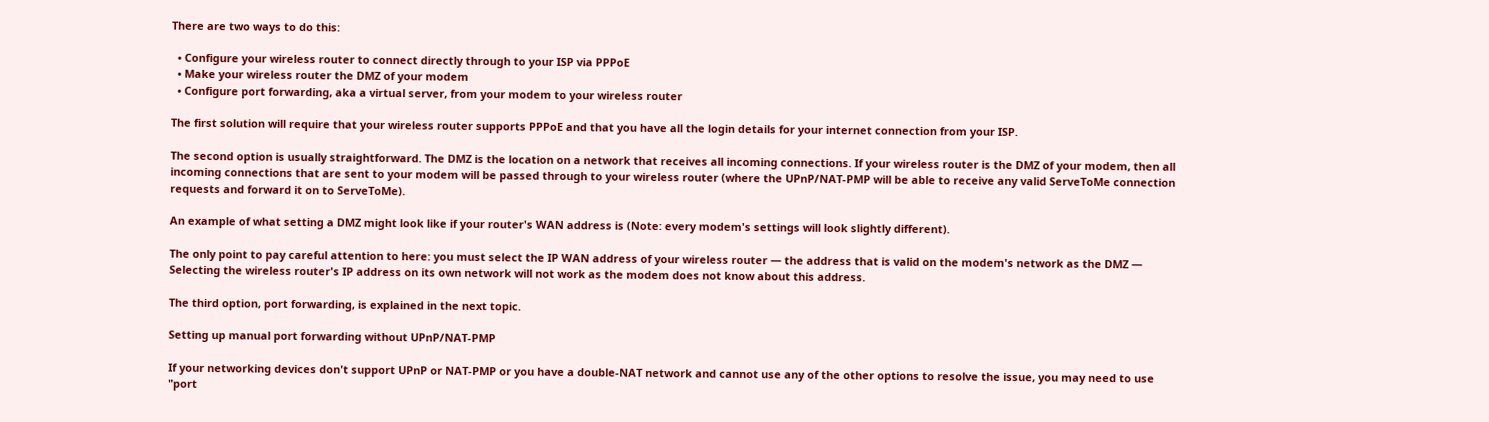There are two ways to do this:

  • Configure your wireless router to connect directly through to your ISP via PPPoE
  • Make your wireless router the DMZ of your modem
  • Configure port forwarding, aka a virtual server, from your modem to your wireless router

The first solution will require that your wireless router supports PPPoE and that you have all the login details for your internet connection from your ISP.

The second option is usually straightforward. The DMZ is the location on a network that receives all incoming connections. If your wireless router is the DMZ of your modem, then all incoming connections that are sent to your modem will be passed through to your wireless router (where the UPnP/NAT-PMP will be able to receive any valid ServeToMe connection requests and forward it on to ServeToMe).

An example of what setting a DMZ might look like if your router's WAN address is (Note: every modem's settings will look slightly different).

The only point to pay careful attention to here: you must select the IP WAN address of your wireless router — the address that is valid on the modem's network as the DMZ — Selecting the wireless router's IP address on its own network will not work as the modem does not know about this address.

The third option, port forwarding, is explained in the next topic.

Setting up manual port forwarding without UPnP/NAT-PMP

If your networking devices don't support UPnP or NAT-PMP or you have a double-NAT network and cannot use any of the other options to resolve the issue, you may need to use "port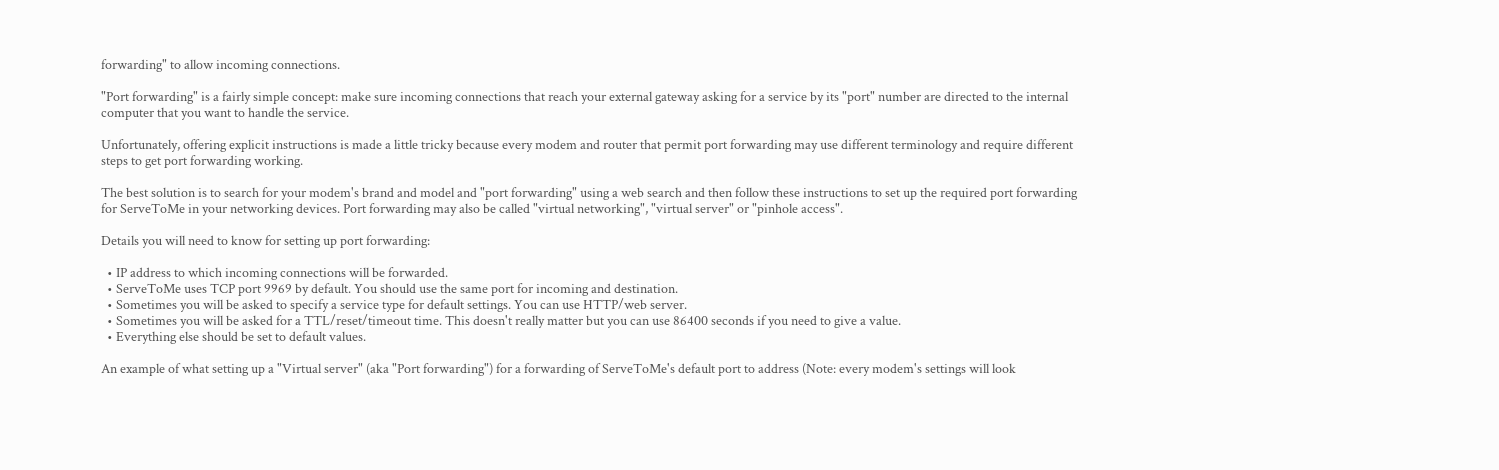forwarding" to allow incoming connections.

"Port forwarding" is a fairly simple concept: make sure incoming connections that reach your external gateway asking for a service by its "port" number are directed to the internal computer that you want to handle the service.

Unfortunately, offering explicit instructions is made a little tricky because every modem and router that permit port forwarding may use different terminology and require different steps to get port forwarding working.

The best solution is to search for your modem's brand and model and "port forwarding" using a web search and then follow these instructions to set up the required port forwarding for ServeToMe in your networking devices. Port forwarding may also be called "virtual networking", "virtual server" or "pinhole access".

Details you will need to know for setting up port forwarding:

  • IP address to which incoming connections will be forwarded.
  • ServeToMe uses TCP port 9969 by default. You should use the same port for incoming and destination.
  • Sometimes you will be asked to specify a service type for default settings. You can use HTTP/web server.
  • Sometimes you will be asked for a TTL/reset/timeout time. This doesn't really matter but you can use 86400 seconds if you need to give a value.
  • Everything else should be set to default values.

An example of what setting up a "Virtual server" (aka "Port forwarding") for a forwarding of ServeToMe's default port to address (Note: every modem's settings will look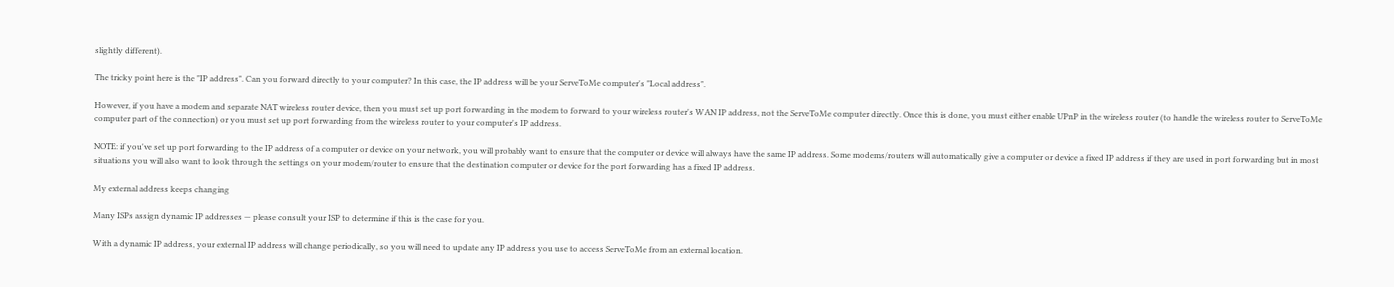slightly different).

The tricky point here is the "IP address". Can you forward directly to your computer? In this case, the IP address will be your ServeToMe computer's "Local address".

However, if you have a modem and separate NAT wireless router device, then you must set up port forwarding in the modem to forward to your wireless router's WAN IP address, not the ServeToMe computer directly. Once this is done, you must either enable UPnP in the wireless router (to handle the wireless router to ServeToMe computer part of the connection) or you must set up port forwarding from the wireless router to your computer's IP address.

NOTE: if you've set up port forwarding to the IP address of a computer or device on your network, you will probably want to ensure that the computer or device will always have the same IP address. Some modems/routers will automatically give a computer or device a fixed IP address if they are used in port forwarding but in most situations you will also want to look through the settings on your modem/router to ensure that the destination computer or device for the port forwarding has a fixed IP address.

My external address keeps changing

Many ISPs assign dynamic IP addresses — please consult your ISP to determine if this is the case for you.

With a dynamic IP address, your external IP address will change periodically, so you will need to update any IP address you use to access ServeToMe from an external location.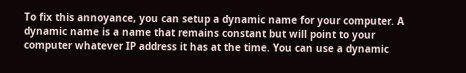To fix this annoyance, you can setup a dynamic name for your computer. A dynamic name is a name that remains constant but will point to your computer whatever IP address it has at the time. You can use a dynamic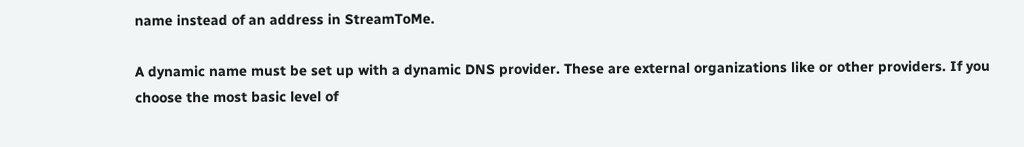name instead of an address in StreamToMe.

A dynamic name must be set up with a dynamic DNS provider. These are external organizations like or other providers. If you choose the most basic level of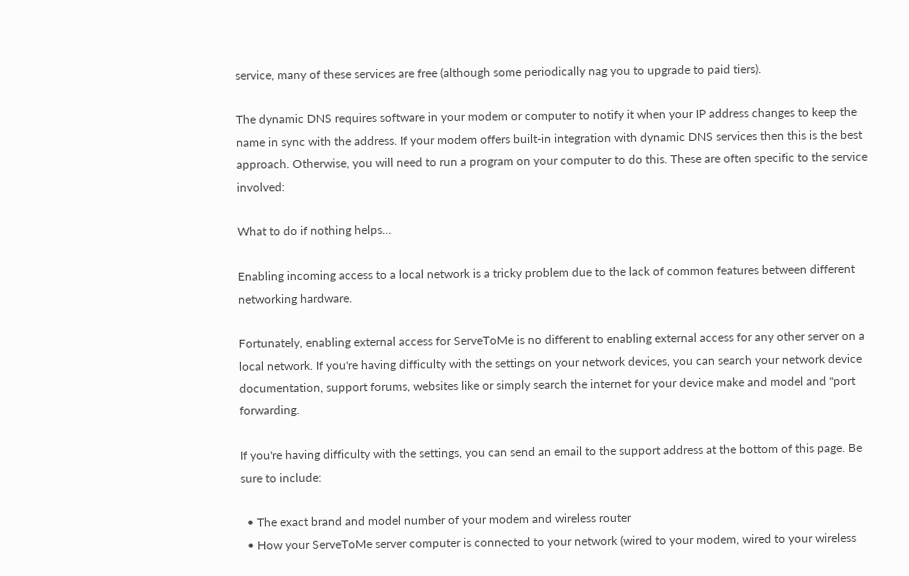service, many of these services are free (although some periodically nag you to upgrade to paid tiers).

The dynamic DNS requires software in your modem or computer to notify it when your IP address changes to keep the name in sync with the address. If your modem offers built-in integration with dynamic DNS services then this is the best approach. Otherwise, you will need to run a program on your computer to do this. These are often specific to the service involved:

What to do if nothing helps...

Enabling incoming access to a local network is a tricky problem due to the lack of common features between different networking hardware.

Fortunately, enabling external access for ServeToMe is no different to enabling external access for any other server on a local network. If you're having difficulty with the settings on your network devices, you can search your network device documentation, support forums, websites like or simply search the internet for your device make and model and "port forwarding.

If you're having difficulty with the settings, you can send an email to the support address at the bottom of this page. Be sure to include:

  • The exact brand and model number of your modem and wireless router
  • How your ServeToMe server computer is connected to your network (wired to your modem, wired to your wireless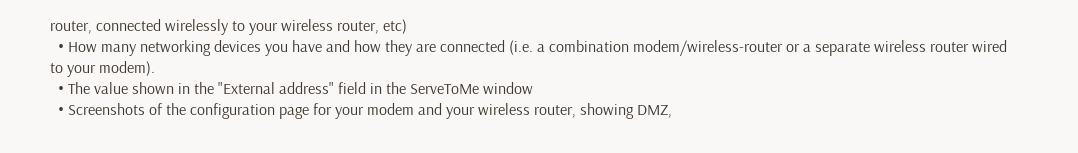router, connected wirelessly to your wireless router, etc)
  • How many networking devices you have and how they are connected (i.e. a combination modem/wireless-router or a separate wireless router wired to your modem).
  • The value shown in the "External address" field in the ServeToMe window
  • Screenshots of the configuration page for your modem and your wireless router, showing DMZ,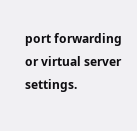port forwarding or virtual server settings.